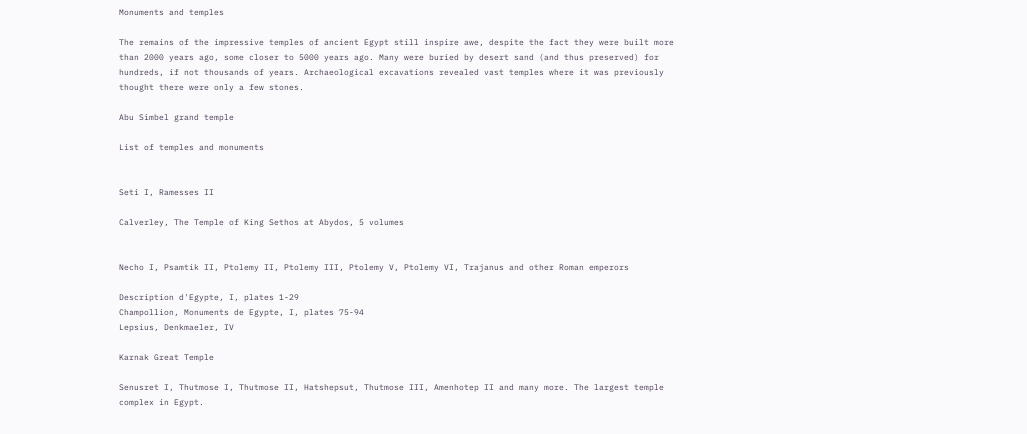Monuments and temples

The remains of the impressive temples of ancient Egypt still inspire awe, despite the fact they were built more than 2000 years ago, some closer to 5000 years ago. Many were buried by desert sand (and thus preserved) for hundreds, if not thousands of years. Archaeological excavations revealed vast temples where it was previously thought there were only a few stones.

Abu Simbel grand temple

List of temples and monuments


Seti I, Ramesses II

Calverley, The Temple of King Sethos at Abydos, 5 volumes


Necho I, Psamtik II, Ptolemy II, Ptolemy III, Ptolemy V, Ptolemy VI, Trajanus and other Roman emperors

Description d'Egypte, I, plates 1-29
Champollion, Monuments de Egypte, I, plates 75-94
Lepsius, Denkmaeler, IV

Karnak Great Temple

Senusret I, Thutmose I, Thutmose II, Hatshepsut, Thutmose III, Amenhotep II and many more. The largest temple complex in Egypt.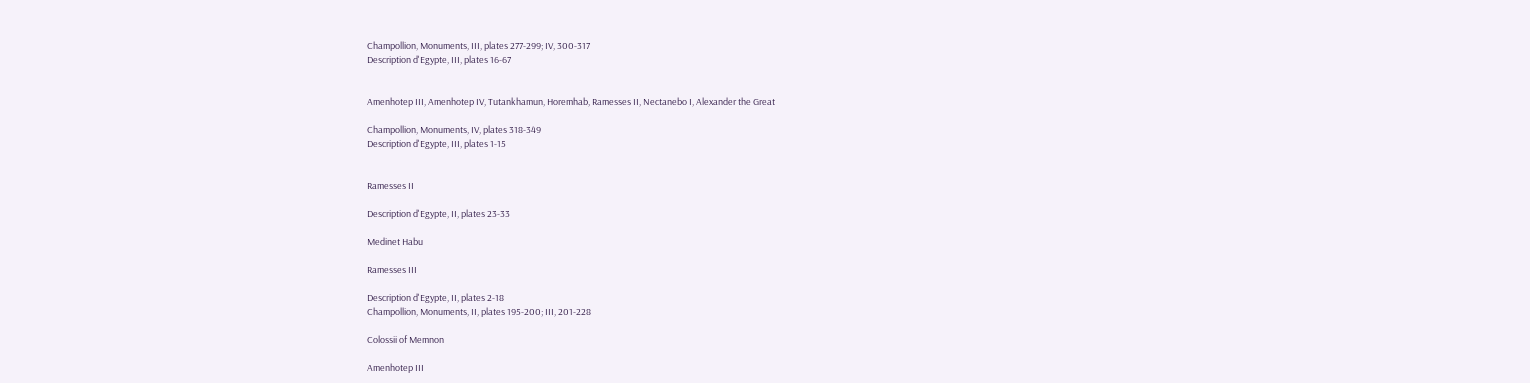Champollion, Monuments, III, plates 277-299; IV, 300-317
Description d'Egypte, III, plates 16-67


Amenhotep III, Amenhotep IV, Tutankhamun, Horemhab, Ramesses II, Nectanebo I, Alexander the Great

Champollion, Monuments, IV, plates 318-349
Description d'Egypte, III, plates 1-15


Ramesses II

Description d'Egypte, II, plates 23-33

Medinet Habu

Ramesses III

Description d'Egypte, II, plates 2-18
Champollion, Monuments, II, plates 195-200; III, 201-228

Colossii of Memnon

Amenhotep III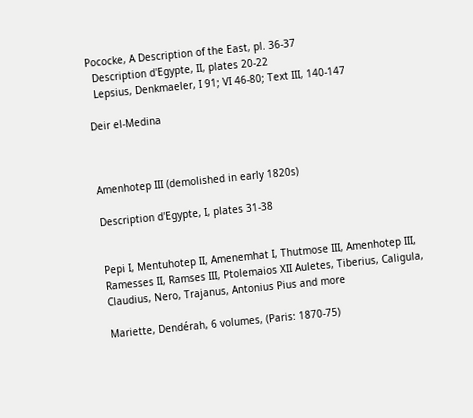Pococke, A Description of the East, pl. 36-37
  Description d'Egypte, II, plates 20-22
  Lepsius, Denkmaeler, I 91; VI 46-80; Text III, 140-147

Deir el-Medina



Amenhotep III (demolished in early 1820s)

Description d'Egypte, I, plates 31-38


Pepi I, Mentuhotep II, Amenemhat I, Thutmose III, Amenhotep III, Ramesses II, Ramses III, Ptolemaios XII Auletes, Tiberius, Caligula, Claudius, Nero, Trajanus, Antonius Pius and more

Mariette, Dendérah, 6 volumes, (Paris: 1870-75)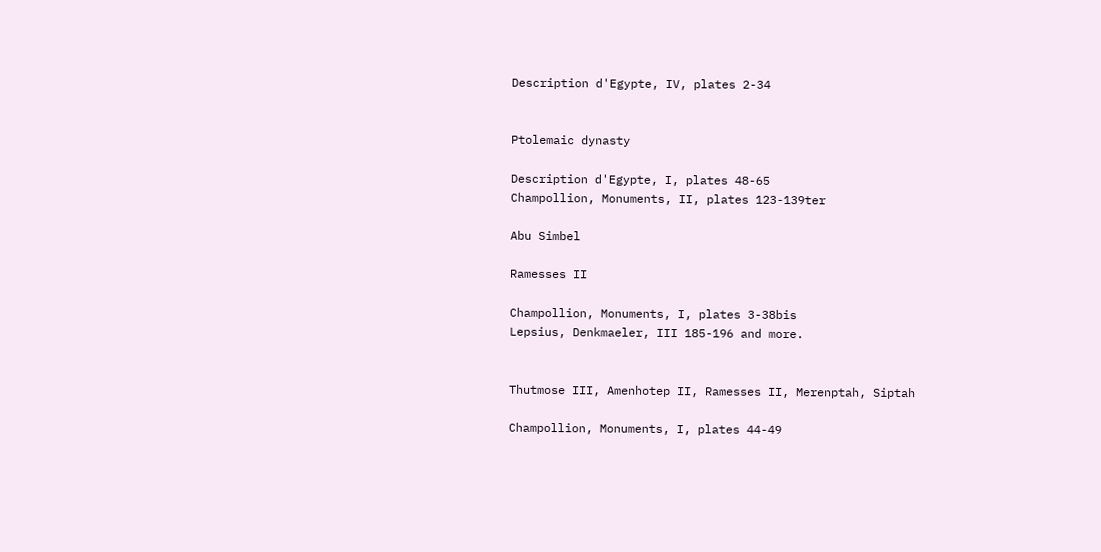Description d'Egypte, IV, plates 2-34


Ptolemaic dynasty

Description d'Egypte, I, plates 48-65
Champollion, Monuments, II, plates 123-139ter

Abu Simbel

Ramesses II

Champollion, Monuments, I, plates 3-38bis
Lepsius, Denkmaeler, III 185-196 and more.


Thutmose III, Amenhotep II, Ramesses II, Merenptah, Siptah

Champollion, Monuments, I, plates 44-49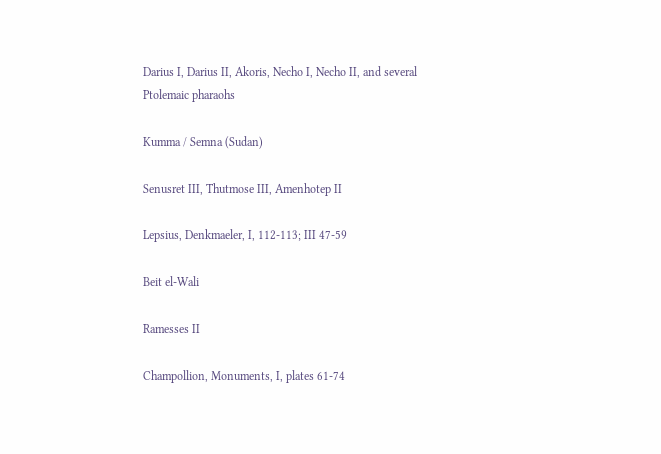Darius I, Darius II, Akoris, Necho I, Necho II, and several Ptolemaic pharaohs

Kumma / Semna (Sudan)

Senusret III, Thutmose III, Amenhotep II

Lepsius, Denkmaeler, I, 112-113; III 47-59

Beit el-Wali

Ramesses II

Champollion, Monuments, I, plates 61-74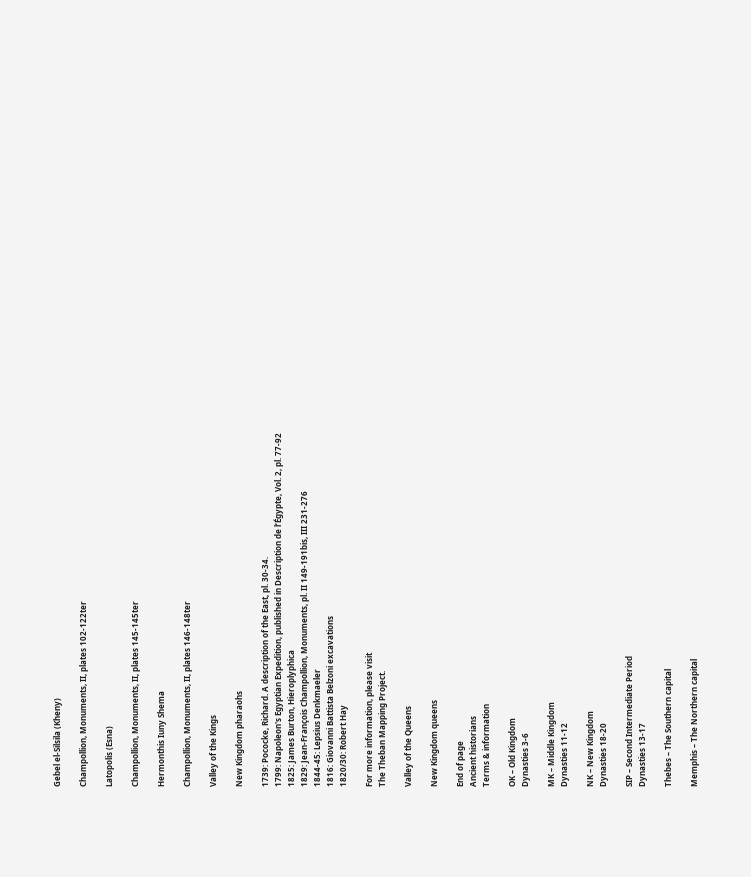Gebel el-Silsila (Kheny)

Champollion, Monuments, II, plates 102-122ter

Latopolis (Esna)

Champollion, Monuments, II, plates 145-145ter

Hermonthis Iuny Shema

Champollion, Monuments, II, plates 146-148ter

Valley of the Kings

New Kingdom pharaohs

1739: Pococke, Richard. A description of the East, pl. 30-34.
1799: Napoleon's Egyptian Expedition, published in Description de l’Égypte, Vol. 2, pl. 77-92
1825: James Burton, Hieroplyphica
1829: Jean-François Champollion, Monuments, pl. II 149-191bis, III 231-276
1844-45: Lepsius Denkmaeler
1816: Giovanni Battista Belzoni excavations
1820/30: Robert Hay

For more information, please visit
The Theban Mapping Project.

Valley of the Queens

New Kingdom queens

End of page
Ancient historians
Terms & information

OK – Old Kingdom
Dynasties 3-6

MK – Middle Kingdom
Dynasties 11-12

NK – New Kingdom
Dynasties 18-20

SIP – Second Intermediate Period
Dynasties 13-17

Thebes – The Southern capital

Memphis – The Northern capital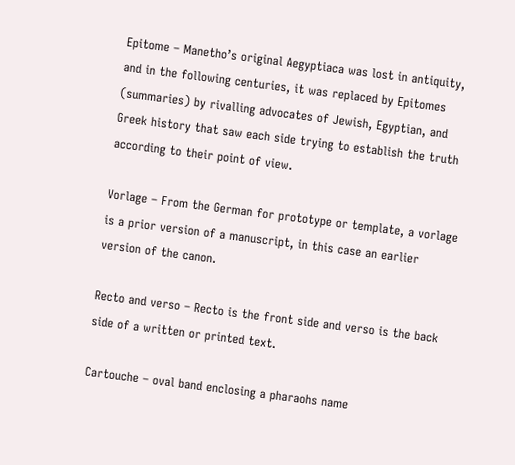Epitome – Manetho’s original Aegyptiaca was lost in antiquity, and in the following centuries, it was replaced by Epitomes (summaries) by rivalling advocates of Jewish, Egyptian, and Greek history that saw each side trying to establish the truth according to their point of view.

Vorlage – From the German for prototype or template, a vorlage is a prior version of a manuscript, in this case an earlier version of the canon.

Recto and verso – Recto is the front side and verso is the back side of a written or printed text.

Cartouche – oval band enclosing a pharaohs name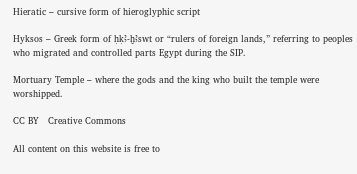Hieratic – cursive form of hieroglyphic script

Hyksos – Greek form of ḥḳꜢ-ḫꜢswt or “rulers of foreign lands,” referring to peoples who migrated and controlled parts Egypt during the SIP.

Mortuary Temple – where the gods and the king who built the temple were worshipped.

CC BY   Creative Commons

All content on this website is free to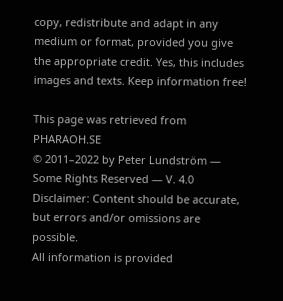copy, redistribute and adapt in any medium or format, provided you give the appropriate credit. Yes, this includes images and texts. Keep information free!

This page was retrieved from PHARAOH.SE
© 2011–2022 by Peter Lundström — Some Rights Reserved — V. 4.0
Disclaimer: Content should be accurate, but errors and/or omissions are possible.
All information is provided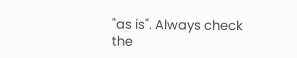"as is". Always check the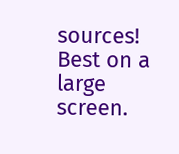sources! Best on a large screen.